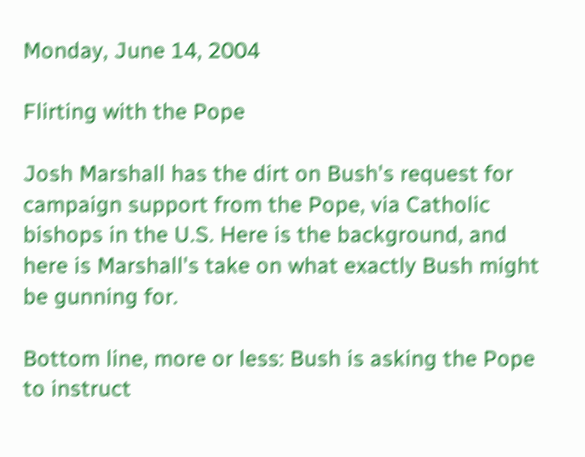Monday, June 14, 2004

Flirting with the Pope

Josh Marshall has the dirt on Bush's request for campaign support from the Pope, via Catholic bishops in the U.S. Here is the background, and here is Marshall's take on what exactly Bush might be gunning for.

Bottom line, more or less: Bush is asking the Pope to instruct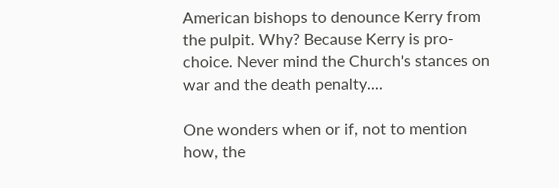American bishops to denounce Kerry from the pulpit. Why? Because Kerry is pro-choice. Never mind the Church's stances on war and the death penalty....

One wonders when or if, not to mention how, the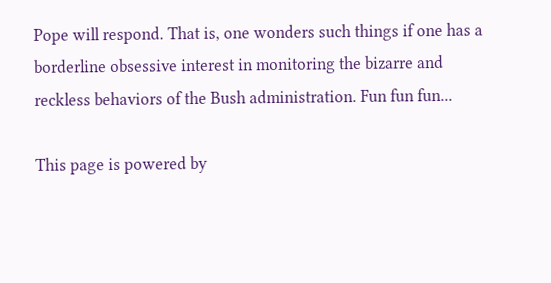Pope will respond. That is, one wonders such things if one has a borderline obsessive interest in monitoring the bizarre and reckless behaviors of the Bush administration. Fun fun fun...

This page is powered by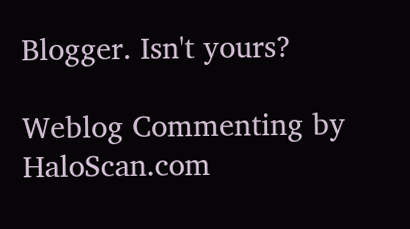Blogger. Isn't yours?

Weblog Commenting by HaloScan.com